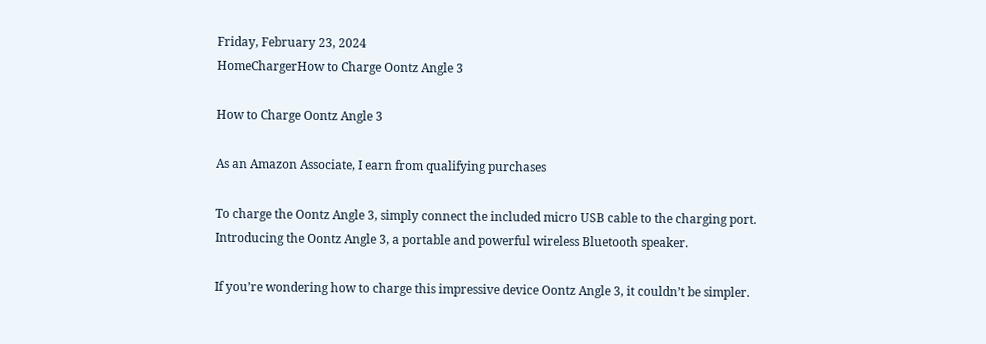Friday, February 23, 2024
HomeChargerHow to Charge Oontz Angle 3

How to Charge Oontz Angle 3

As an Amazon Associate, I earn from qualifying purchases

To charge the Oontz Angle 3, simply connect the included micro USB cable to the charging port. Introducing the Oontz Angle 3, a portable and powerful wireless Bluetooth speaker.

If you’re wondering how to charge this impressive device Oontz Angle 3, it couldn’t be simpler.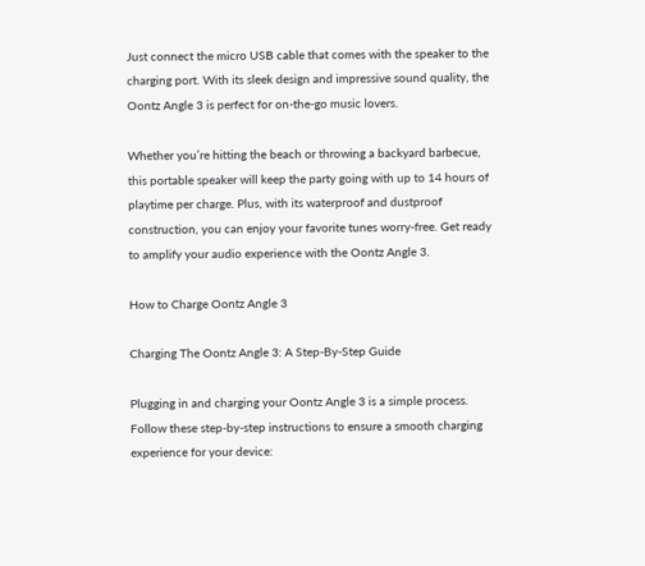Just connect the micro USB cable that comes with the speaker to the charging port. With its sleek design and impressive sound quality, the Oontz Angle 3 is perfect for on-the-go music lovers.

Whether you’re hitting the beach or throwing a backyard barbecue, this portable speaker will keep the party going with up to 14 hours of playtime per charge. Plus, with its waterproof and dustproof construction, you can enjoy your favorite tunes worry-free. Get ready to amplify your audio experience with the Oontz Angle 3.

How to Charge Oontz Angle 3

Charging The Oontz Angle 3: A Step-By-Step Guide

Plugging in and charging your Oontz Angle 3 is a simple process. Follow these step-by-step instructions to ensure a smooth charging experience for your device: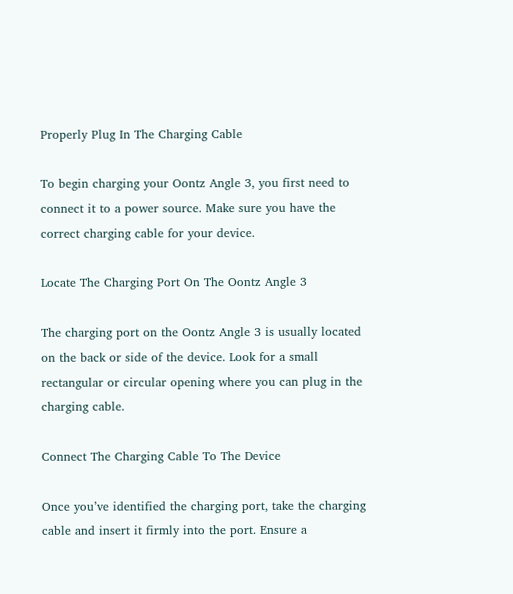Properly Plug In The Charging Cable

To begin charging your Oontz Angle 3, you first need to connect it to a power source. Make sure you have the correct charging cable for your device.

Locate The Charging Port On The Oontz Angle 3

The charging port on the Oontz Angle 3 is usually located on the back or side of the device. Look for a small rectangular or circular opening where you can plug in the charging cable.

Connect The Charging Cable To The Device

Once you’ve identified the charging port, take the charging cable and insert it firmly into the port. Ensure a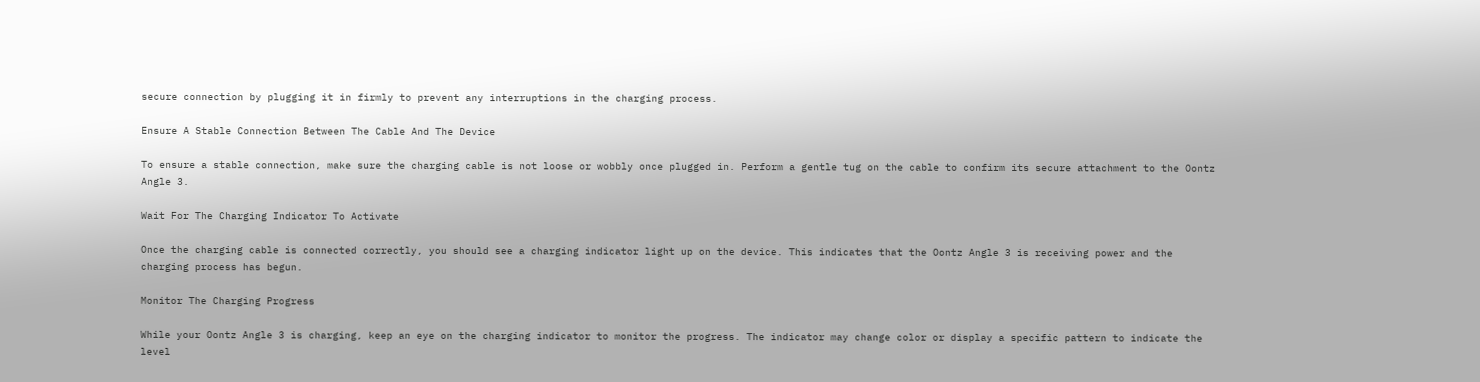secure connection by plugging it in firmly to prevent any interruptions in the charging process.

Ensure A Stable Connection Between The Cable And The Device

To ensure a stable connection, make sure the charging cable is not loose or wobbly once plugged in. Perform a gentle tug on the cable to confirm its secure attachment to the Oontz Angle 3.

Wait For The Charging Indicator To Activate

Once the charging cable is connected correctly, you should see a charging indicator light up on the device. This indicates that the Oontz Angle 3 is receiving power and the charging process has begun.

Monitor The Charging Progress

While your Oontz Angle 3 is charging, keep an eye on the charging indicator to monitor the progress. The indicator may change color or display a specific pattern to indicate the level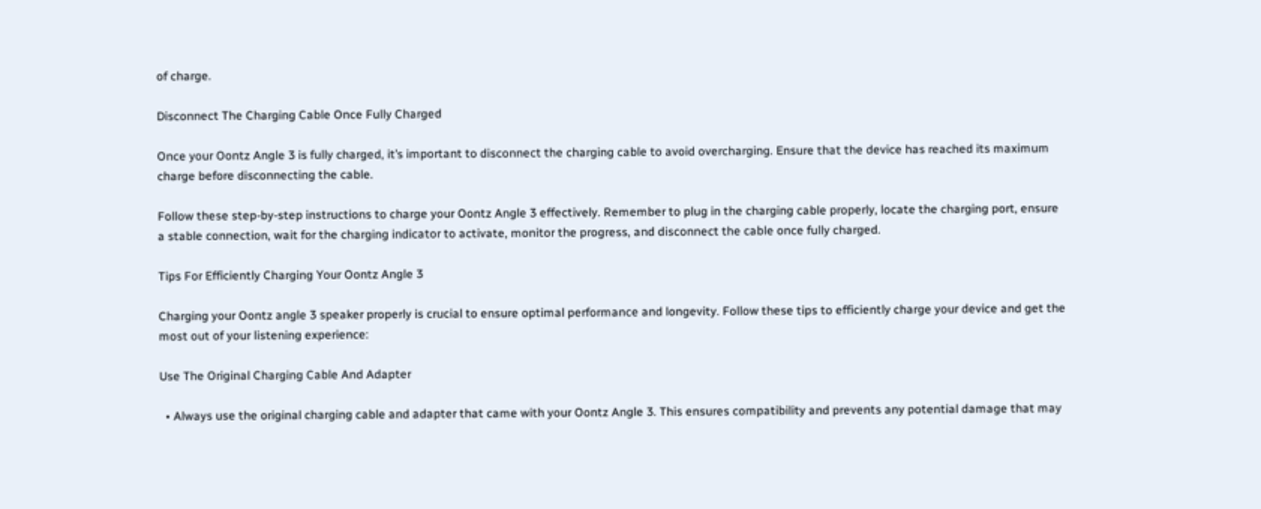of charge.

Disconnect The Charging Cable Once Fully Charged

Once your Oontz Angle 3 is fully charged, it’s important to disconnect the charging cable to avoid overcharging. Ensure that the device has reached its maximum charge before disconnecting the cable.

Follow these step-by-step instructions to charge your Oontz Angle 3 effectively. Remember to plug in the charging cable properly, locate the charging port, ensure a stable connection, wait for the charging indicator to activate, monitor the progress, and disconnect the cable once fully charged.

Tips For Efficiently Charging Your Oontz Angle 3

Charging your Oontz angle 3 speaker properly is crucial to ensure optimal performance and longevity. Follow these tips to efficiently charge your device and get the most out of your listening experience:

Use The Original Charging Cable And Adapter

  • Always use the original charging cable and adapter that came with your Oontz Angle 3. This ensures compatibility and prevents any potential damage that may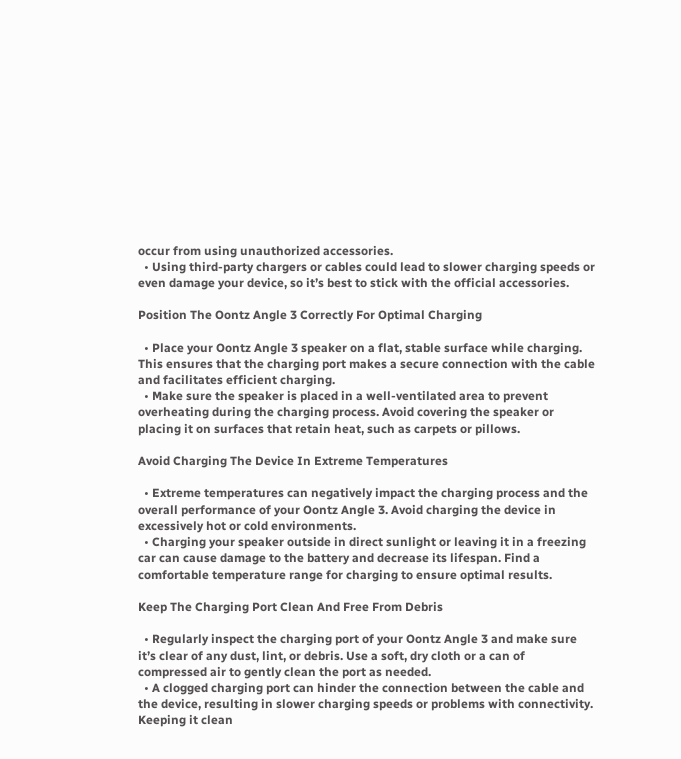occur from using unauthorized accessories.
  • Using third-party chargers or cables could lead to slower charging speeds or even damage your device, so it’s best to stick with the official accessories.

Position The Oontz Angle 3 Correctly For Optimal Charging

  • Place your Oontz Angle 3 speaker on a flat, stable surface while charging. This ensures that the charging port makes a secure connection with the cable and facilitates efficient charging.
  • Make sure the speaker is placed in a well-ventilated area to prevent overheating during the charging process. Avoid covering the speaker or placing it on surfaces that retain heat, such as carpets or pillows.

Avoid Charging The Device In Extreme Temperatures

  • Extreme temperatures can negatively impact the charging process and the overall performance of your Oontz Angle 3. Avoid charging the device in excessively hot or cold environments.
  • Charging your speaker outside in direct sunlight or leaving it in a freezing car can cause damage to the battery and decrease its lifespan. Find a comfortable temperature range for charging to ensure optimal results.

Keep The Charging Port Clean And Free From Debris

  • Regularly inspect the charging port of your Oontz Angle 3 and make sure it’s clear of any dust, lint, or debris. Use a soft, dry cloth or a can of compressed air to gently clean the port as needed.
  • A clogged charging port can hinder the connection between the cable and the device, resulting in slower charging speeds or problems with connectivity. Keeping it clean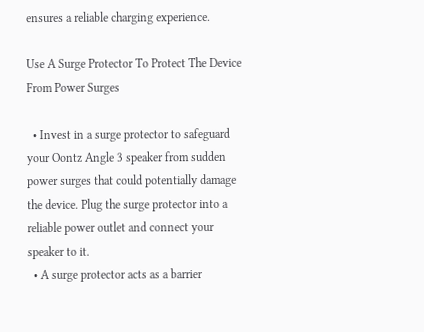ensures a reliable charging experience.

Use A Surge Protector To Protect The Device From Power Surges

  • Invest in a surge protector to safeguard your Oontz Angle 3 speaker from sudden power surges that could potentially damage the device. Plug the surge protector into a reliable power outlet and connect your speaker to it.
  • A surge protector acts as a barrier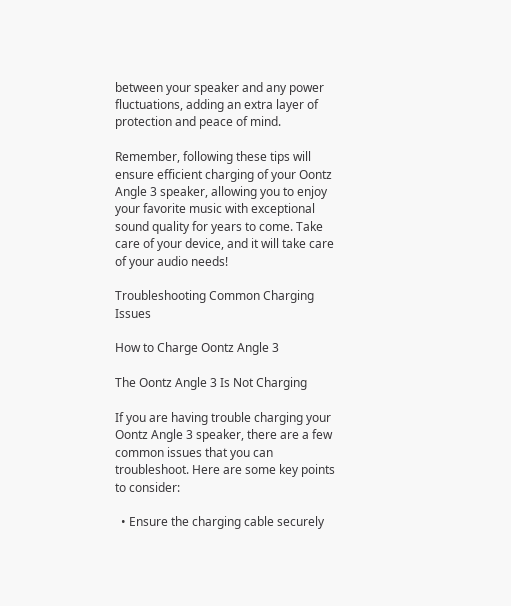between your speaker and any power fluctuations, adding an extra layer of protection and peace of mind.

Remember, following these tips will ensure efficient charging of your Oontz Angle 3 speaker, allowing you to enjoy your favorite music with exceptional sound quality for years to come. Take care of your device, and it will take care of your audio needs!

Troubleshooting Common Charging Issues

How to Charge Oontz Angle 3

The Oontz Angle 3 Is Not Charging

If you are having trouble charging your Oontz Angle 3 speaker, there are a few common issues that you can troubleshoot. Here are some key points to consider:

  • Ensure the charging cable securely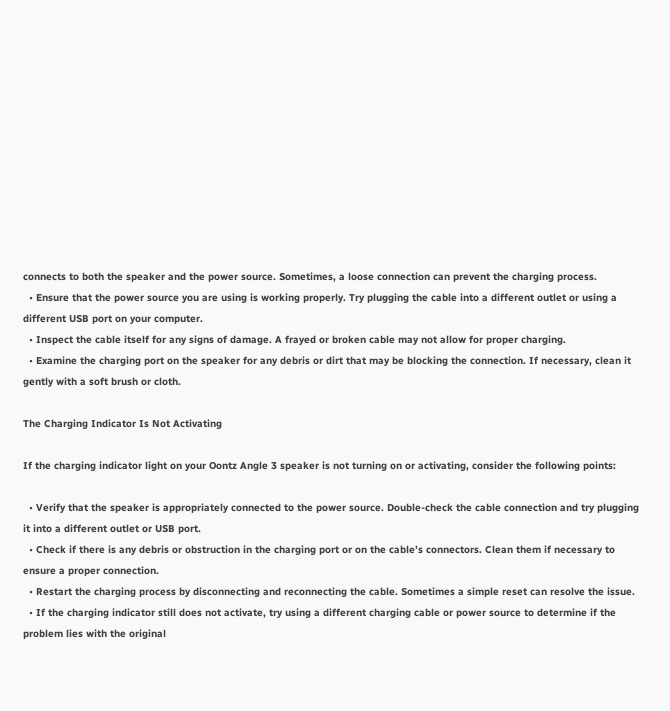connects to both the speaker and the power source. Sometimes, a loose connection can prevent the charging process.
  • Ensure that the power source you are using is working properly. Try plugging the cable into a different outlet or using a different USB port on your computer.
  • Inspect the cable itself for any signs of damage. A frayed or broken cable may not allow for proper charging.
  • Examine the charging port on the speaker for any debris or dirt that may be blocking the connection. If necessary, clean it gently with a soft brush or cloth.

The Charging Indicator Is Not Activating

If the charging indicator light on your Oontz Angle 3 speaker is not turning on or activating, consider the following points:

  • Verify that the speaker is appropriately connected to the power source. Double-check the cable connection and try plugging it into a different outlet or USB port.
  • Check if there is any debris or obstruction in the charging port or on the cable’s connectors. Clean them if necessary to ensure a proper connection.
  • Restart the charging process by disconnecting and reconnecting the cable. Sometimes a simple reset can resolve the issue.
  • If the charging indicator still does not activate, try using a different charging cable or power source to determine if the problem lies with the original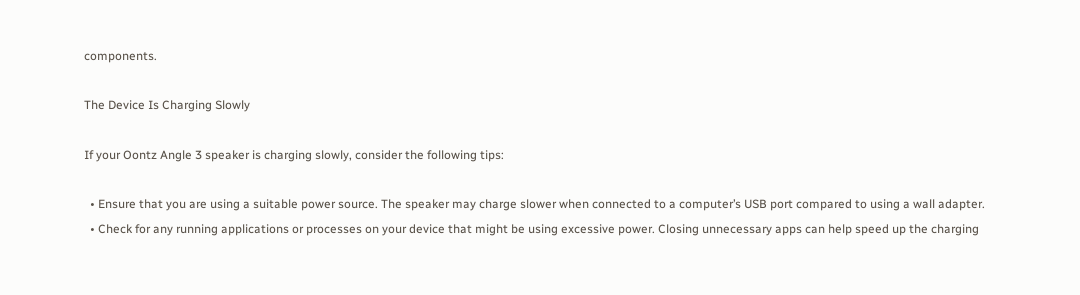components.

The Device Is Charging Slowly

If your Oontz Angle 3 speaker is charging slowly, consider the following tips:

  • Ensure that you are using a suitable power source. The speaker may charge slower when connected to a computer’s USB port compared to using a wall adapter.
  • Check for any running applications or processes on your device that might be using excessive power. Closing unnecessary apps can help speed up the charging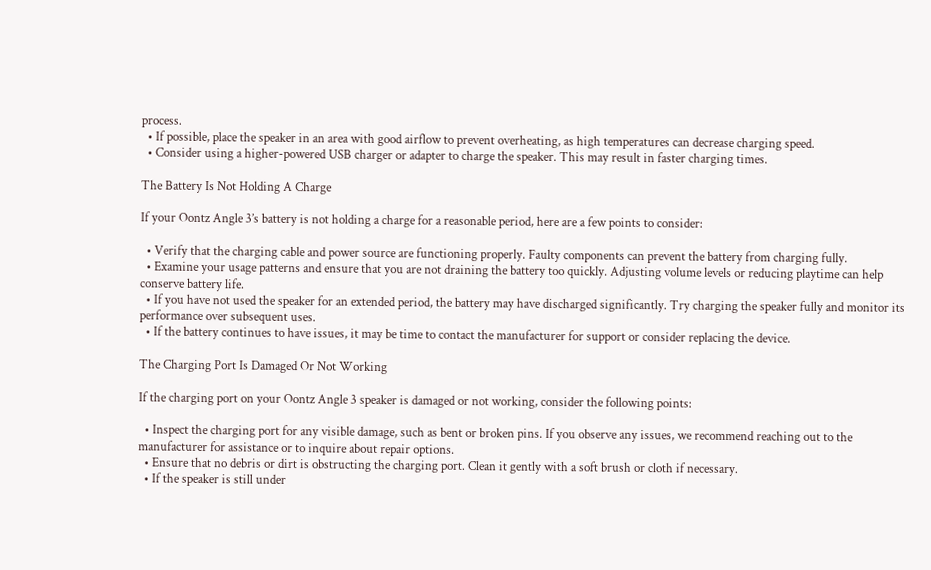process.
  • If possible, place the speaker in an area with good airflow to prevent overheating, as high temperatures can decrease charging speed.
  • Consider using a higher-powered USB charger or adapter to charge the speaker. This may result in faster charging times.

The Battery Is Not Holding A Charge

If your Oontz Angle 3’s battery is not holding a charge for a reasonable period, here are a few points to consider:

  • Verify that the charging cable and power source are functioning properly. Faulty components can prevent the battery from charging fully.
  • Examine your usage patterns and ensure that you are not draining the battery too quickly. Adjusting volume levels or reducing playtime can help conserve battery life.
  • If you have not used the speaker for an extended period, the battery may have discharged significantly. Try charging the speaker fully and monitor its performance over subsequent uses.
  • If the battery continues to have issues, it may be time to contact the manufacturer for support or consider replacing the device.

The Charging Port Is Damaged Or Not Working

If the charging port on your Oontz Angle 3 speaker is damaged or not working, consider the following points:

  • Inspect the charging port for any visible damage, such as bent or broken pins. If you observe any issues, we recommend reaching out to the manufacturer for assistance or to inquire about repair options.
  • Ensure that no debris or dirt is obstructing the charging port. Clean it gently with a soft brush or cloth if necessary.
  • If the speaker is still under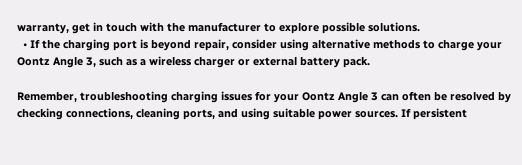warranty, get in touch with the manufacturer to explore possible solutions.
  • If the charging port is beyond repair, consider using alternative methods to charge your Oontz Angle 3, such as a wireless charger or external battery pack.

Remember, troubleshooting charging issues for your Oontz Angle 3 can often be resolved by checking connections, cleaning ports, and using suitable power sources. If persistent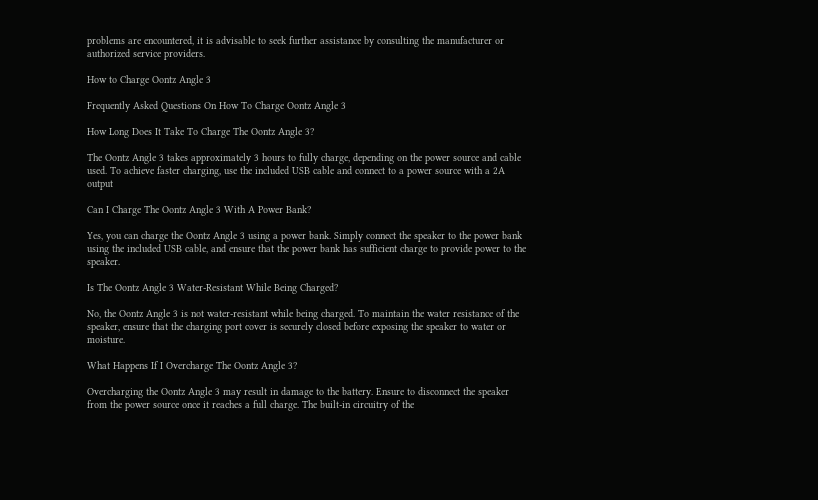problems are encountered, it is advisable to seek further assistance by consulting the manufacturer or authorized service providers.

How to Charge Oontz Angle 3

Frequently Asked Questions On How To Charge Oontz Angle 3

How Long Does It Take To Charge The Oontz Angle 3?

The Oontz Angle 3 takes approximately 3 hours to fully charge, depending on the power source and cable used. To achieve faster charging, use the included USB cable and connect to a power source with a 2A output

Can I Charge The Oontz Angle 3 With A Power Bank?

Yes, you can charge the Oontz Angle 3 using a power bank. Simply connect the speaker to the power bank using the included USB cable, and ensure that the power bank has sufficient charge to provide power to the speaker.

Is The Oontz Angle 3 Water-Resistant While Being Charged?

No, the Oontz Angle 3 is not water-resistant while being charged. To maintain the water resistance of the speaker, ensure that the charging port cover is securely closed before exposing the speaker to water or moisture.

What Happens If I Overcharge The Oontz Angle 3?

Overcharging the Oontz Angle 3 may result in damage to the battery. Ensure to disconnect the speaker from the power source once it reaches a full charge. The built-in circuitry of the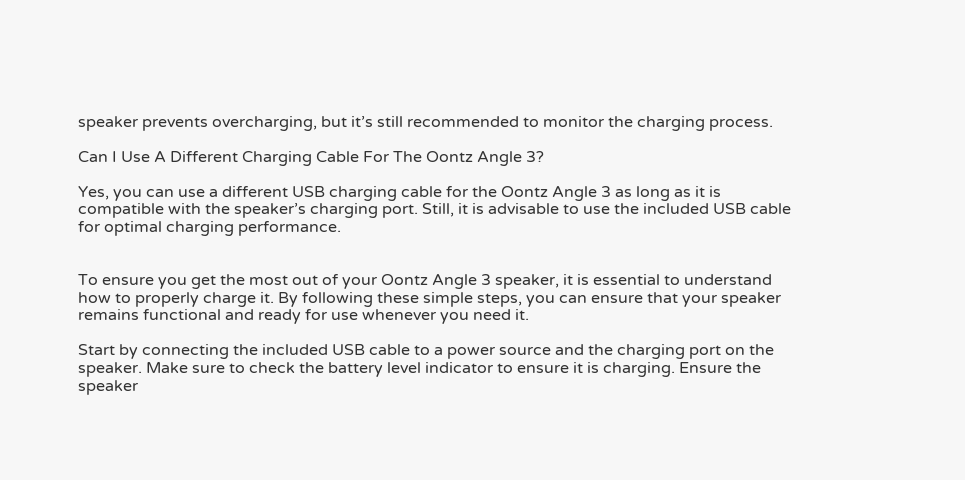speaker prevents overcharging, but it’s still recommended to monitor the charging process.

Can I Use A Different Charging Cable For The Oontz Angle 3?

Yes, you can use a different USB charging cable for the Oontz Angle 3 as long as it is compatible with the speaker’s charging port. Still, it is advisable to use the included USB cable for optimal charging performance.


To ensure you get the most out of your Oontz Angle 3 speaker, it is essential to understand how to properly charge it. By following these simple steps, you can ensure that your speaker remains functional and ready for use whenever you need it.

Start by connecting the included USB cable to a power source and the charging port on the speaker. Make sure to check the battery level indicator to ensure it is charging. Ensure the speaker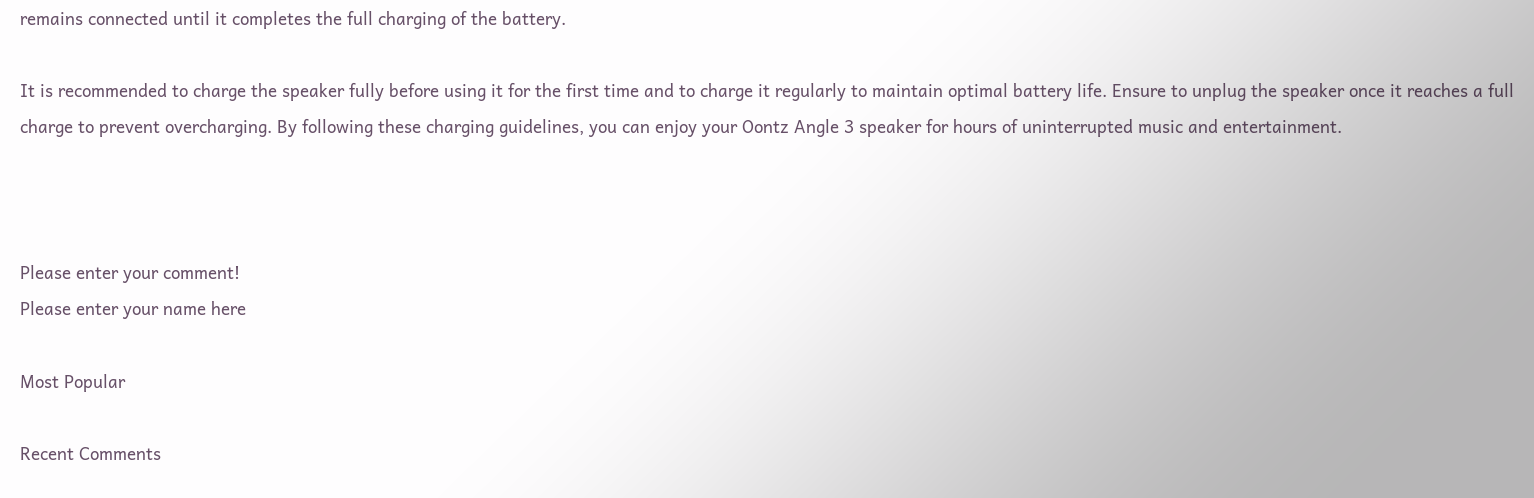remains connected until it completes the full charging of the battery.

It is recommended to charge the speaker fully before using it for the first time and to charge it regularly to maintain optimal battery life. Ensure to unplug the speaker once it reaches a full charge to prevent overcharging. By following these charging guidelines, you can enjoy your Oontz Angle 3 speaker for hours of uninterrupted music and entertainment.



Please enter your comment!
Please enter your name here

Most Popular

Recent Comments